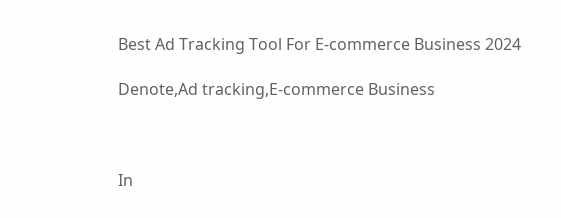Best Ad Tracking Tool For E-commerce Business 2024

Denote,Ad tracking,E-commerce Business



In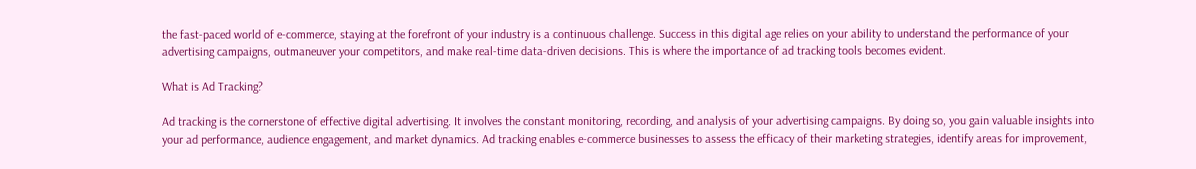the fast-paced world of e-commerce, staying at the forefront of your industry is a continuous challenge. Success in this digital age relies on your ability to understand the performance of your advertising campaigns, outmaneuver your competitors, and make real-time data-driven decisions. This is where the importance of ad tracking tools becomes evident.

What is Ad Tracking?

Ad tracking is the cornerstone of effective digital advertising. It involves the constant monitoring, recording, and analysis of your advertising campaigns. By doing so, you gain valuable insights into your ad performance, audience engagement, and market dynamics. Ad tracking enables e-commerce businesses to assess the efficacy of their marketing strategies, identify areas for improvement,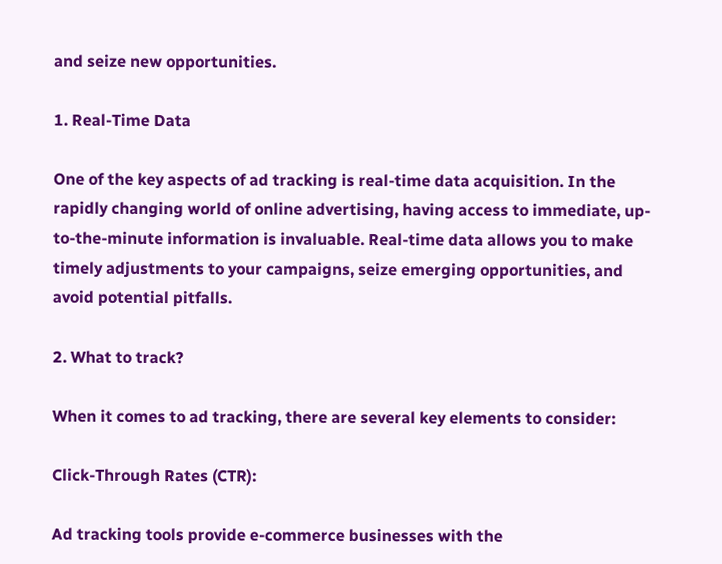and seize new opportunities.

1. Real-Time Data

One of the key aspects of ad tracking is real-time data acquisition. In the rapidly changing world of online advertising, having access to immediate, up-to-the-minute information is invaluable. Real-time data allows you to make timely adjustments to your campaigns, seize emerging opportunities, and avoid potential pitfalls.

2. What to track?

When it comes to ad tracking, there are several key elements to consider:

Click-Through Rates (CTR):

Ad tracking tools provide e-commerce businesses with the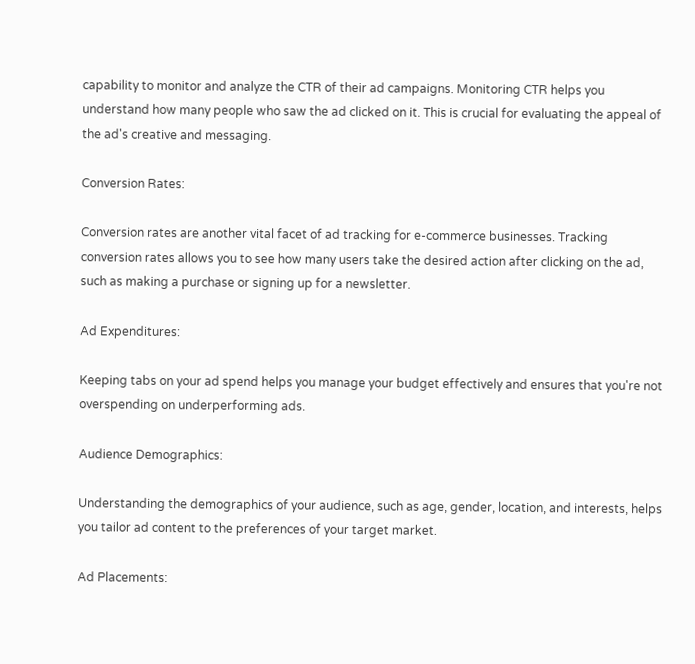capability to monitor and analyze the CTR of their ad campaigns. Monitoring CTR helps you understand how many people who saw the ad clicked on it. This is crucial for evaluating the appeal of the ad's creative and messaging.

Conversion Rates:

Conversion rates are another vital facet of ad tracking for e-commerce businesses. Tracking conversion rates allows you to see how many users take the desired action after clicking on the ad, such as making a purchase or signing up for a newsletter.

Ad Expenditures:

Keeping tabs on your ad spend helps you manage your budget effectively and ensures that you're not overspending on underperforming ads.

Audience Demographics:

Understanding the demographics of your audience, such as age, gender, location, and interests, helps you tailor ad content to the preferences of your target market.

Ad Placements: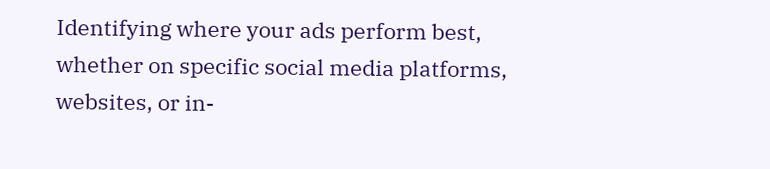Identifying where your ads perform best, whether on specific social media platforms, websites, or in-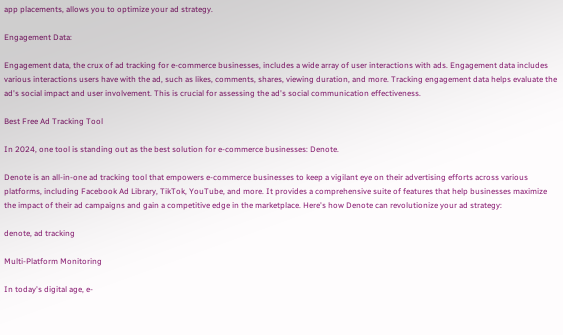app placements, allows you to optimize your ad strategy.

Engagement Data:

Engagement data, the crux of ad tracking for e-commerce businesses, includes a wide array of user interactions with ads. Engagement data includes various interactions users have with the ad, such as likes, comments, shares, viewing duration, and more. Tracking engagement data helps evaluate the ad's social impact and user involvement. This is crucial for assessing the ad's social communication effectiveness.

Best Free Ad Tracking Tool

In 2024, one tool is standing out as the best solution for e-commerce businesses: Denote.

Denote is an all-in-one ad tracking tool that empowers e-commerce businesses to keep a vigilant eye on their advertising efforts across various platforms, including Facebook Ad Library, TikTok, YouTube, and more. It provides a comprehensive suite of features that help businesses maximize the impact of their ad campaigns and gain a competitive edge in the marketplace. Here's how Denote can revolutionize your ad strategy:

denote, ad tracking

Multi-Platform Monitoring

In today's digital age, e-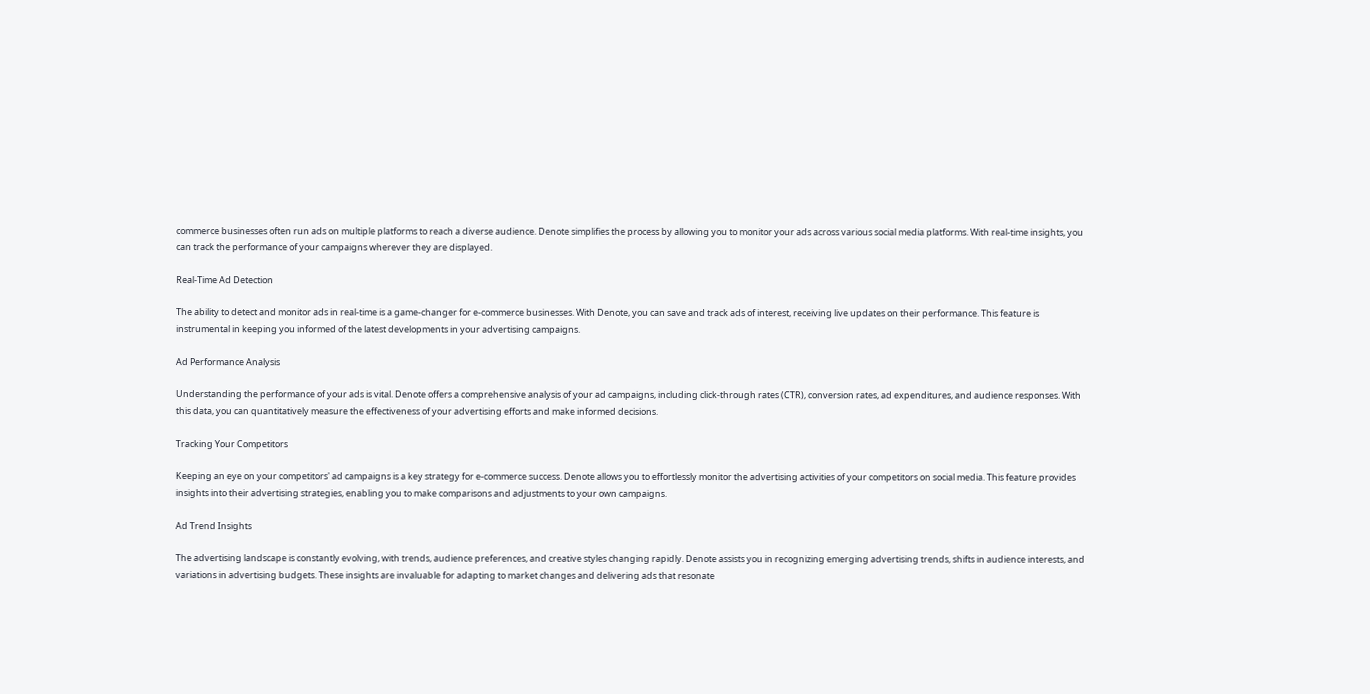commerce businesses often run ads on multiple platforms to reach a diverse audience. Denote simplifies the process by allowing you to monitor your ads across various social media platforms. With real-time insights, you can track the performance of your campaigns wherever they are displayed.

Real-Time Ad Detection

The ability to detect and monitor ads in real-time is a game-changer for e-commerce businesses. With Denote, you can save and track ads of interest, receiving live updates on their performance. This feature is instrumental in keeping you informed of the latest developments in your advertising campaigns.

Ad Performance Analysis

Understanding the performance of your ads is vital. Denote offers a comprehensive analysis of your ad campaigns, including click-through rates (CTR), conversion rates, ad expenditures, and audience responses. With this data, you can quantitatively measure the effectiveness of your advertising efforts and make informed decisions.

Tracking Your Competitors

Keeping an eye on your competitors' ad campaigns is a key strategy for e-commerce success. Denote allows you to effortlessly monitor the advertising activities of your competitors on social media. This feature provides insights into their advertising strategies, enabling you to make comparisons and adjustments to your own campaigns.

Ad Trend Insights

The advertising landscape is constantly evolving, with trends, audience preferences, and creative styles changing rapidly. Denote assists you in recognizing emerging advertising trends, shifts in audience interests, and variations in advertising budgets. These insights are invaluable for adapting to market changes and delivering ads that resonate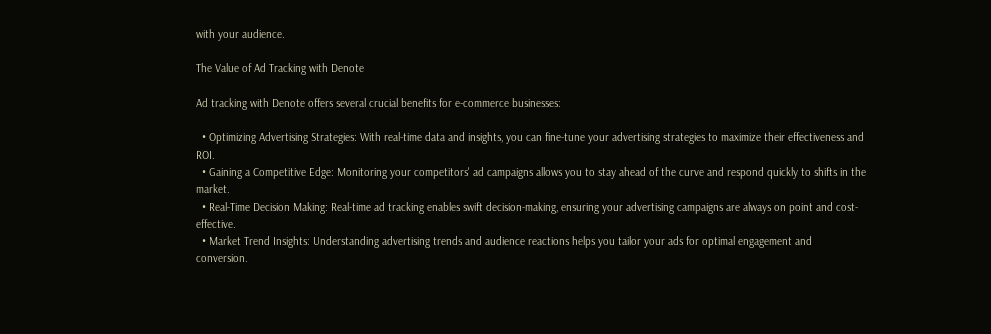with your audience.

The Value of Ad Tracking with Denote

Ad tracking with Denote offers several crucial benefits for e-commerce businesses:

  • Optimizing Advertising Strategies: With real-time data and insights, you can fine-tune your advertising strategies to maximize their effectiveness and ROI.
  • Gaining a Competitive Edge: Monitoring your competitors' ad campaigns allows you to stay ahead of the curve and respond quickly to shifts in the market.
  • Real-Time Decision Making: Real-time ad tracking enables swift decision-making, ensuring your advertising campaigns are always on point and cost-effective.
  • Market Trend Insights: Understanding advertising trends and audience reactions helps you tailor your ads for optimal engagement and conversion.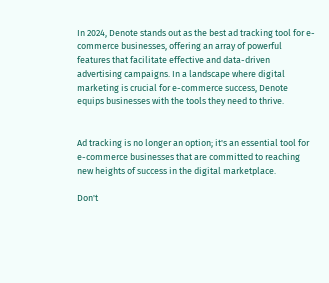In 2024, Denote stands out as the best ad tracking tool for e-commerce businesses, offering an array of powerful features that facilitate effective and data-driven advertising campaigns. In a landscape where digital marketing is crucial for e-commerce success, Denote equips businesses with the tools they need to thrive.


Ad tracking is no longer an option; it's an essential tool for e-commerce businesses that are committed to reaching new heights of success in the digital marketplace.

Don't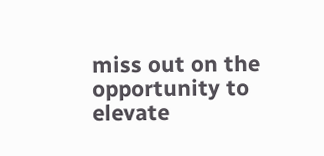miss out on the opportunity to elevate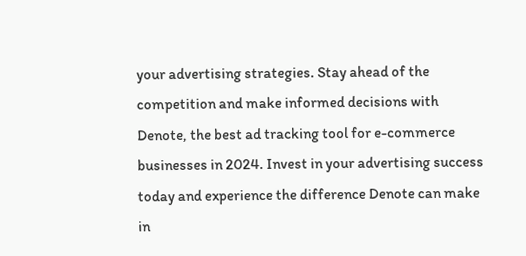your advertising strategies. Stay ahead of the competition and make informed decisions with Denote, the best ad tracking tool for e-commerce businesses in 2024. Invest in your advertising success today and experience the difference Denote can make in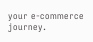your e-commerce journey.